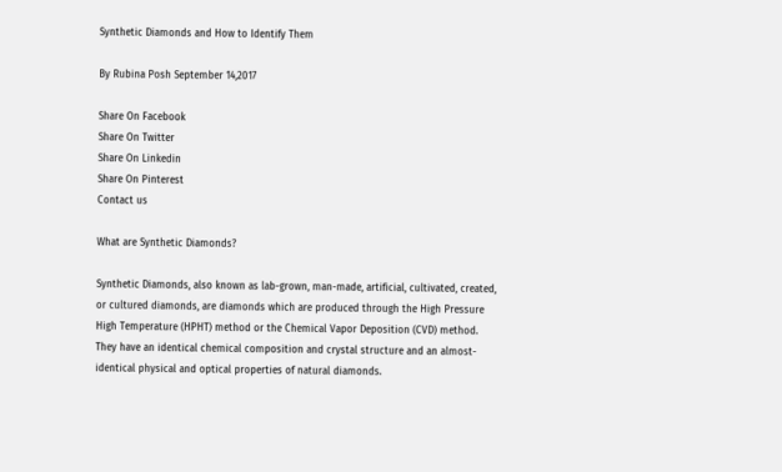Synthetic Diamonds and How to Identify Them

By Rubina Posh September 14,2017

Share On Facebook
Share On Twitter
Share On Linkedin
Share On Pinterest
Contact us

What are Synthetic Diamonds?

Synthetic Diamonds, also known as lab-grown, man-made, artificial, cultivated, created, or cultured diamonds, are diamonds which are produced through the High Pressure High Temperature (HPHT) method or the Chemical Vapor Deposition (CVD) method. They have an identical chemical composition and crystal structure and an almost-identical physical and optical properties of natural diamonds.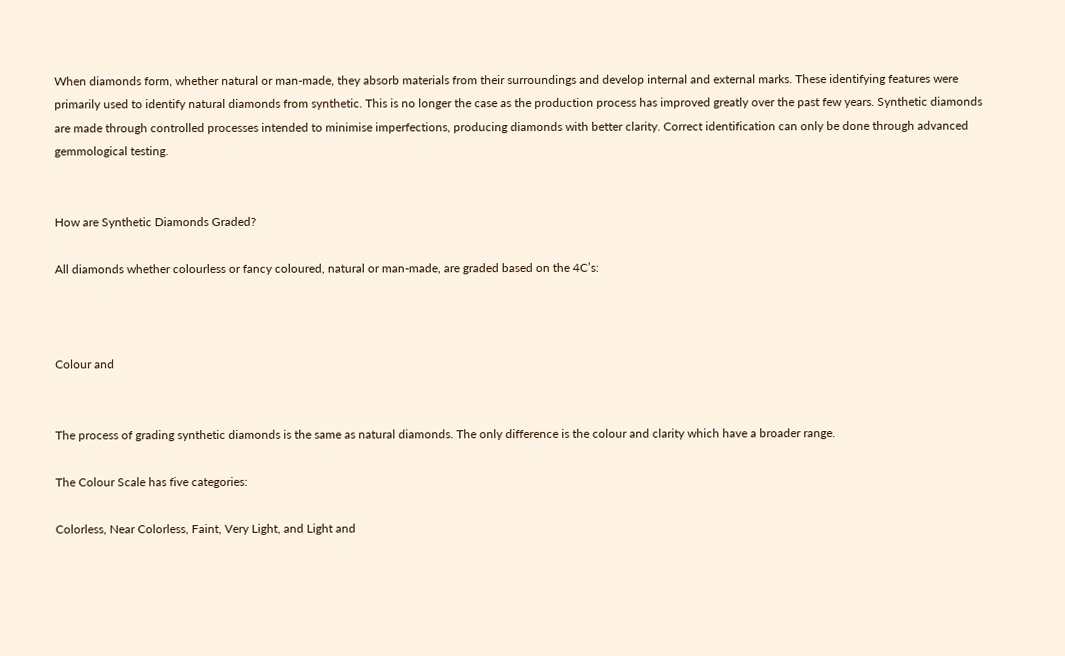When diamonds form, whether natural or man-made, they absorb materials from their surroundings and develop internal and external marks. These identifying features were primarily used to identify natural diamonds from synthetic. This is no longer the case as the production process has improved greatly over the past few years. Synthetic diamonds are made through controlled processes intended to minimise imperfections, producing diamonds with better clarity. Correct identification can only be done through advanced gemmological testing.


How are Synthetic Diamonds Graded?

All diamonds whether colourless or fancy coloured, natural or man-made, are graded based on the 4C’s:



Colour and


The process of grading synthetic diamonds is the same as natural diamonds. The only difference is the colour and clarity which have a broader range.

The Colour Scale has five categories:

Colorless, Near Colorless, Faint, Very Light, and Light and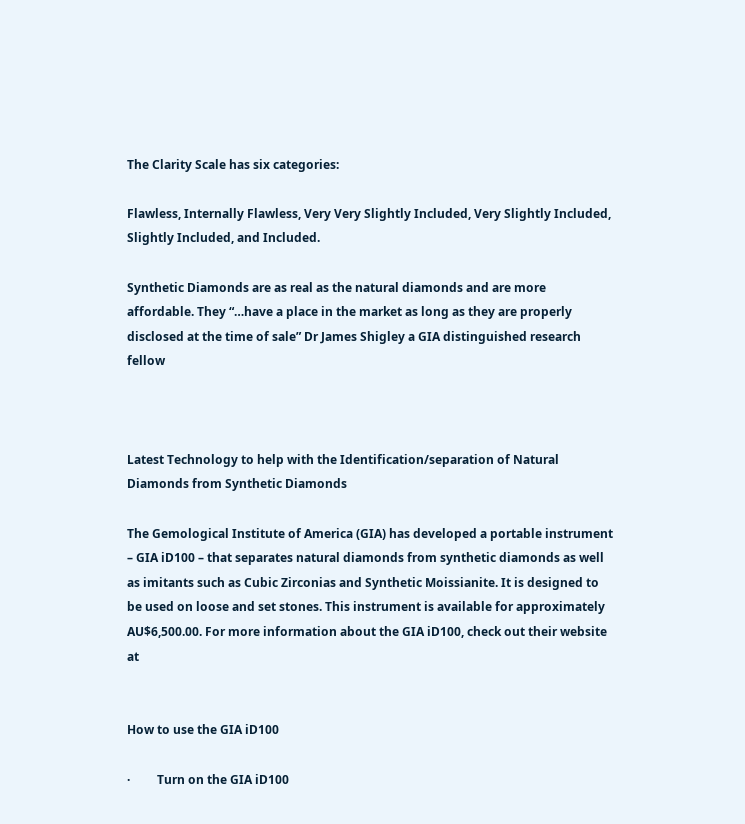The Clarity Scale has six categories:

Flawless, Internally Flawless, Very Very Slightly Included, Very Slightly Included, Slightly Included, and Included.

Synthetic Diamonds are as real as the natural diamonds and are more affordable. They “…have a place in the market as long as they are properly disclosed at the time of sale” Dr James Shigley a GIA distinguished research fellow



Latest Technology to help with the Identification/separation of Natural Diamonds from Synthetic Diamonds

The Gemological Institute of America (GIA) has developed a portable instrument – GIA iD100 – that separates natural diamonds from synthetic diamonds as well as imitants such as Cubic Zirconias and Synthetic Moissianite. It is designed to be used on loose and set stones. This instrument is available for approximately AU$6,500.00. For more information about the GIA iD100, check out their website at


How to use the GIA iD100

·         Turn on the GIA iD100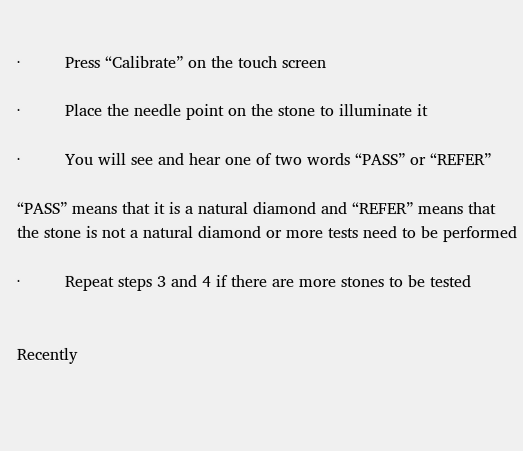·         Press “Calibrate” on the touch screen

·         Place the needle point on the stone to illuminate it

·         You will see and hear one of two words “PASS” or “REFER”

“PASS” means that it is a natural diamond and “REFER” means that the stone is not a natural diamond or more tests need to be performed

·         Repeat steps 3 and 4 if there are more stones to be tested


Recently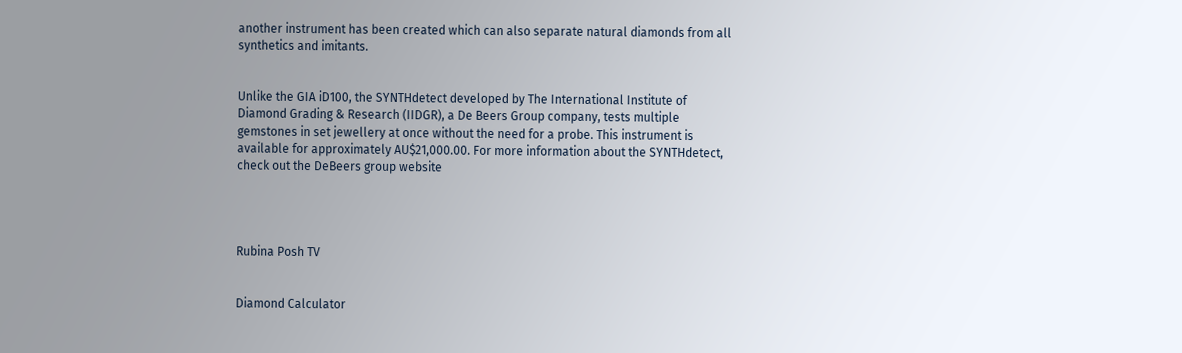another instrument has been created which can also separate natural diamonds from all synthetics and imitants.


Unlike the GIA iD100, the SYNTHdetect developed by The International Institute of Diamond Grading & Research (IIDGR), a De Beers Group company, tests multiple gemstones in set jewellery at once without the need for a probe. This instrument is available for approximately AU$21,000.00. For more information about the SYNTHdetect, check out the DeBeers group website




Rubina Posh TV


Diamond Calculator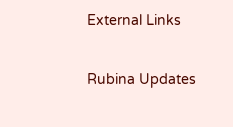External Links

Rubina Updates